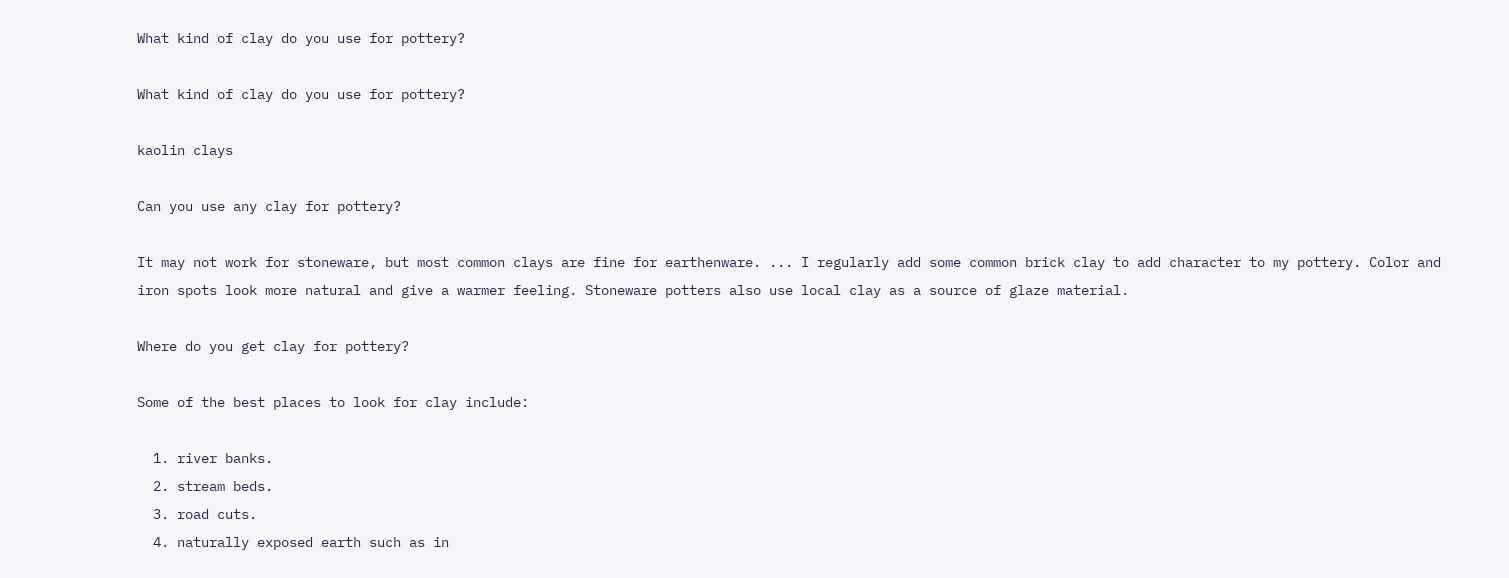What kind of clay do you use for pottery?

What kind of clay do you use for pottery?

kaolin clays

Can you use any clay for pottery?

It may not work for stoneware, but most common clays are fine for earthenware. ... I regularly add some common brick clay to add character to my pottery. Color and iron spots look more natural and give a warmer feeling. Stoneware potters also use local clay as a source of glaze material.

Where do you get clay for pottery?

Some of the best places to look for clay include:

  1. river banks.
  2. stream beds.
  3. road cuts.
  4. naturally exposed earth such as in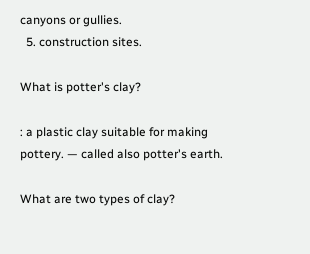canyons or gullies.
  5. construction sites.

What is potter's clay?

: a plastic clay suitable for making pottery. — called also potter's earth.

What are two types of clay?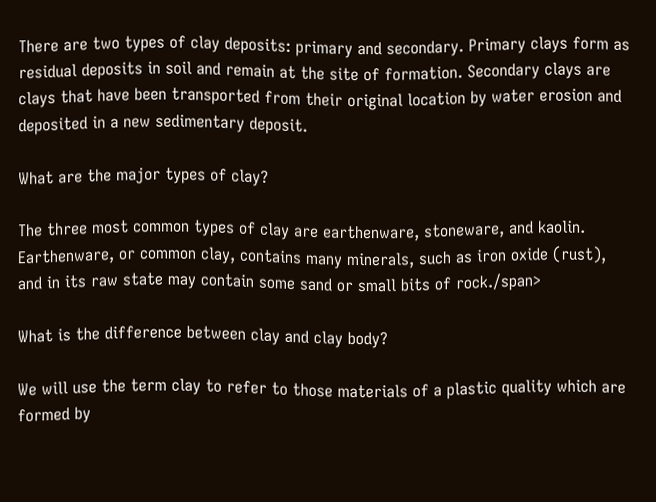There are two types of clay deposits: primary and secondary. Primary clays form as residual deposits in soil and remain at the site of formation. Secondary clays are clays that have been transported from their original location by water erosion and deposited in a new sedimentary deposit.

What are the major types of clay?

The three most common types of clay are earthenware, stoneware, and kaolin. Earthenware, or common clay, contains many minerals, such as iron oxide (rust), and in its raw state may contain some sand or small bits of rock./span>

What is the difference between clay and clay body?

We will use the term clay to refer to those materials of a plastic quality which are formed by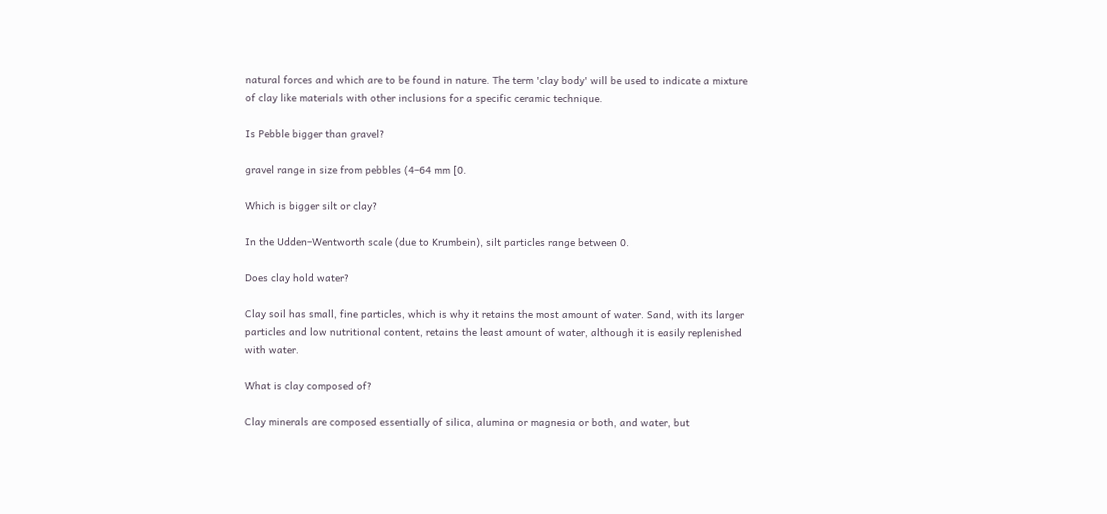natural forces and which are to be found in nature. The term 'clay body' will be used to indicate a mixture of clay like materials with other inclusions for a specific ceramic technique.

Is Pebble bigger than gravel?

gravel range in size from pebbles (4–64 mm [0.

Which is bigger silt or clay?

In the Udden–Wentworth scale (due to Krumbein), silt particles range between 0.

Does clay hold water?

Clay soil has small, fine particles, which is why it retains the most amount of water. Sand, with its larger particles and low nutritional content, retains the least amount of water, although it is easily replenished with water.

What is clay composed of?

Clay minerals are composed essentially of silica, alumina or magnesia or both, and water, but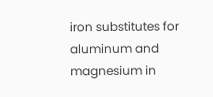iron substitutes for aluminum and magnesium in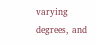varying degrees, and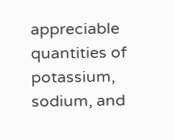appreciable quantities of potassium, sodium, and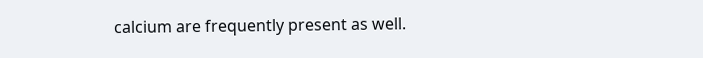calcium are frequently present as well.